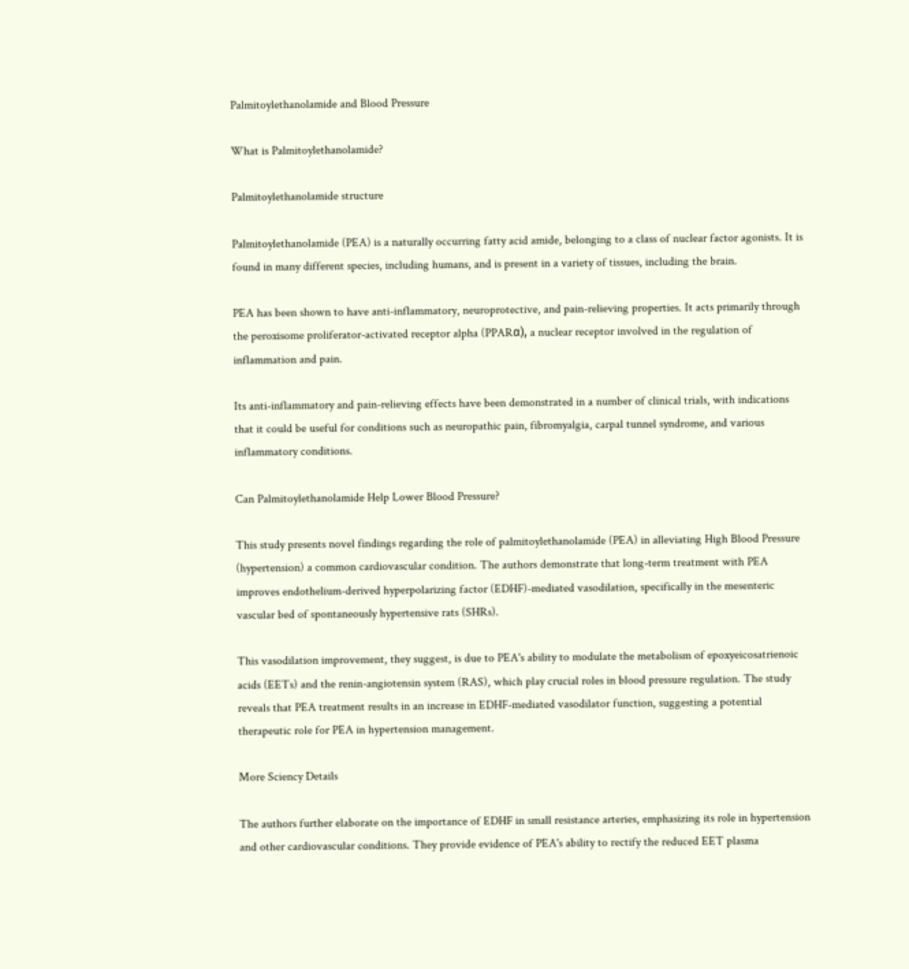Palmitoylethanolamide and Blood Pressure

What is Palmitoylethanolamide?

Palmitoylethanolamide structure

Palmitoylethanolamide (PEA) is a naturally occurring fatty acid amide, belonging to a class of nuclear factor agonists. It is found in many different species, including humans, and is present in a variety of tissues, including the brain.

PEA has been shown to have anti-inflammatory, neuroprotective, and pain-relieving properties. It acts primarily through the peroxisome proliferator-activated receptor alpha (PPARα), a nuclear receptor involved in the regulation of inflammation and pain.

Its anti-inflammatory and pain-relieving effects have been demonstrated in a number of clinical trials, with indications that it could be useful for conditions such as neuropathic pain, fibromyalgia, carpal tunnel syndrome, and various inflammatory conditions.

Can Palmitoylethanolamide Help Lower Blood Pressure?

This study presents novel findings regarding the role of palmitoylethanolamide (PEA) in alleviating High Blood Pressure (hypertension) a common cardiovascular condition. The authors demonstrate that long-term treatment with PEA improves endothelium-derived hyperpolarizing factor (EDHF)-mediated vasodilation, specifically in the mesenteric vascular bed of spontaneously hypertensive rats (SHRs).

This vasodilation improvement, they suggest, is due to PEA's ability to modulate the metabolism of epoxyeicosatrienoic acids (EETs) and the renin-angiotensin system (RAS), which play crucial roles in blood pressure regulation. The study reveals that PEA treatment results in an increase in EDHF-mediated vasodilator function, suggesting a potential therapeutic role for PEA in hypertension management.

More Sciency Details

The authors further elaborate on the importance of EDHF in small resistance arteries, emphasizing its role in hypertension and other cardiovascular conditions. They provide evidence of PEA's ability to rectify the reduced EET plasma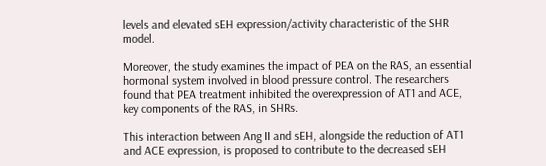levels and elevated sEH expression/activity characteristic of the SHR model.

Moreover, the study examines the impact of PEA on the RAS, an essential hormonal system involved in blood pressure control. The researchers found that PEA treatment inhibited the overexpression of AT1 and ACE, key components of the RAS, in SHRs.

This interaction between Ang II and sEH, alongside the reduction of AT1 and ACE expression, is proposed to contribute to the decreased sEH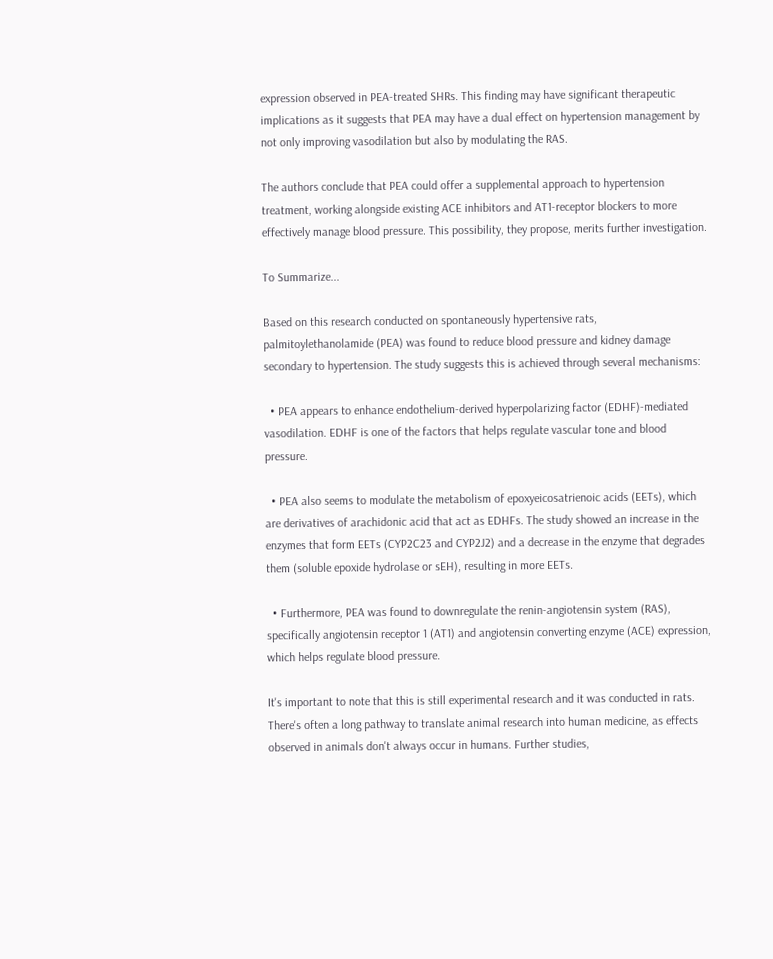expression observed in PEA-treated SHRs. This finding may have significant therapeutic implications as it suggests that PEA may have a dual effect on hypertension management by not only improving vasodilation but also by modulating the RAS.

The authors conclude that PEA could offer a supplemental approach to hypertension treatment, working alongside existing ACE inhibitors and AT1-receptor blockers to more effectively manage blood pressure. This possibility, they propose, merits further investigation.

To Summarize...

Based on this research conducted on spontaneously hypertensive rats, palmitoylethanolamide (PEA) was found to reduce blood pressure and kidney damage secondary to hypertension. The study suggests this is achieved through several mechanisms:

  • PEA appears to enhance endothelium-derived hyperpolarizing factor (EDHF)-mediated vasodilation. EDHF is one of the factors that helps regulate vascular tone and blood pressure.

  • PEA also seems to modulate the metabolism of epoxyeicosatrienoic acids (EETs), which are derivatives of arachidonic acid that act as EDHFs. The study showed an increase in the enzymes that form EETs (CYP2C23 and CYP2J2) and a decrease in the enzyme that degrades them (soluble epoxide hydrolase or sEH), resulting in more EETs.

  • Furthermore, PEA was found to downregulate the renin-angiotensin system (RAS), specifically angiotensin receptor 1 (AT1) and angiotensin converting enzyme (ACE) expression, which helps regulate blood pressure.

It's important to note that this is still experimental research and it was conducted in rats. There's often a long pathway to translate animal research into human medicine, as effects observed in animals don't always occur in humans. Further studies,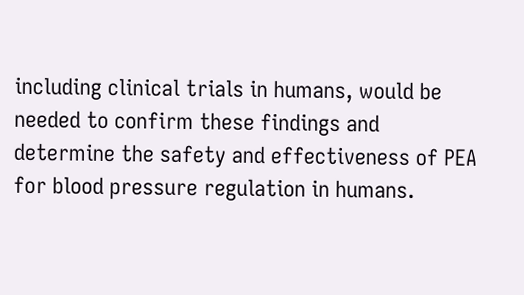including clinical trials in humans, would be needed to confirm these findings and determine the safety and effectiveness of PEA for blood pressure regulation in humans.